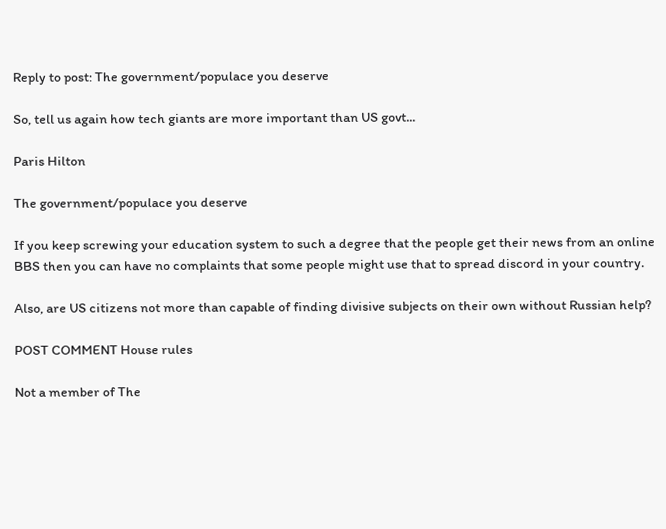Reply to post: The government/populace you deserve

So, tell us again how tech giants are more important than US govt...

Paris Hilton

The government/populace you deserve

If you keep screwing your education system to such a degree that the people get their news from an online BBS then you can have no complaints that some people might use that to spread discord in your country.

Also, are US citizens not more than capable of finding divisive subjects on their own without Russian help?

POST COMMENT House rules

Not a member of The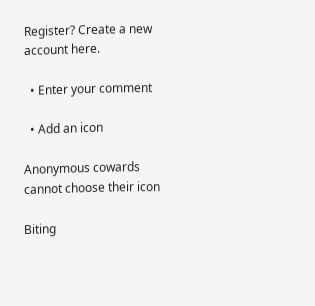Register? Create a new account here.

  • Enter your comment

  • Add an icon

Anonymous cowards cannot choose their icon

Biting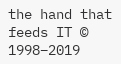the hand that feeds IT © 1998–2019